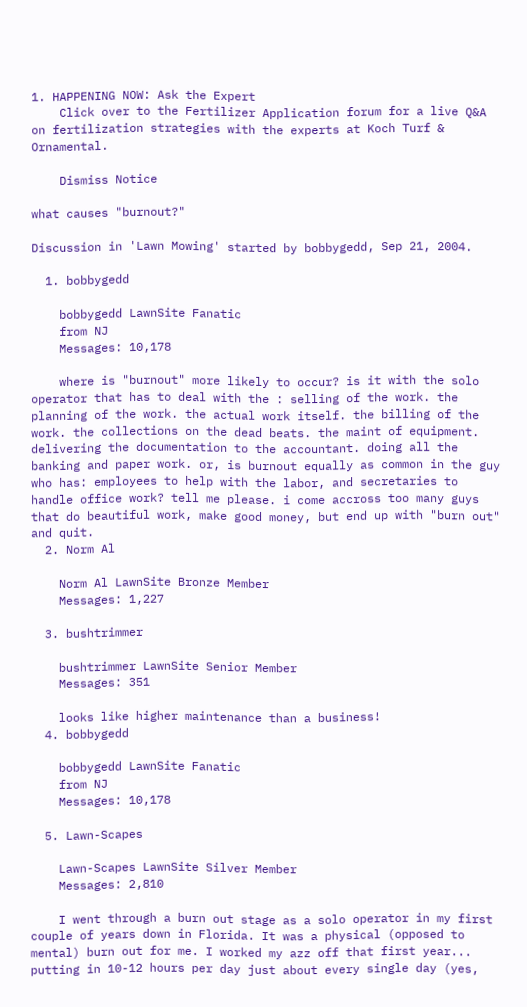1. HAPPENING NOW: Ask the Expert
    Click over to the Fertilizer Application forum for a live Q&A on fertilization strategies with the experts at Koch Turf & Ornamental.

    Dismiss Notice

what causes "burnout?"

Discussion in 'Lawn Mowing' started by bobbygedd, Sep 21, 2004.

  1. bobbygedd

    bobbygedd LawnSite Fanatic
    from NJ
    Messages: 10,178

    where is "burnout" more likely to occur? is it with the solo operator that has to deal with the : selling of the work. the planning of the work. the actual work itself. the billing of the work. the collections on the dead beats. the maint of equipment. delivering the documentation to the accountant. doing all the banking and paper work. or, is burnout equally as common in the guy who has: employees to help with the labor, and secretaries to handle office work? tell me please. i come accross too many guys that do beautiful work, make good money, but end up with "burn out" and quit.
  2. Norm Al

    Norm Al LawnSite Bronze Member
    Messages: 1,227

  3. bushtrimmer

    bushtrimmer LawnSite Senior Member
    Messages: 351

    looks like higher maintenance than a business!
  4. bobbygedd

    bobbygedd LawnSite Fanatic
    from NJ
    Messages: 10,178

  5. Lawn-Scapes

    Lawn-Scapes LawnSite Silver Member
    Messages: 2,810

    I went through a burn out stage as a solo operator in my first couple of years down in Florida. It was a physical (opposed to mental) burn out for me. I worked my azz off that first year... putting in 10-12 hours per day just about every single day (yes,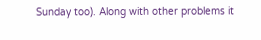Sunday too). Along with other problems it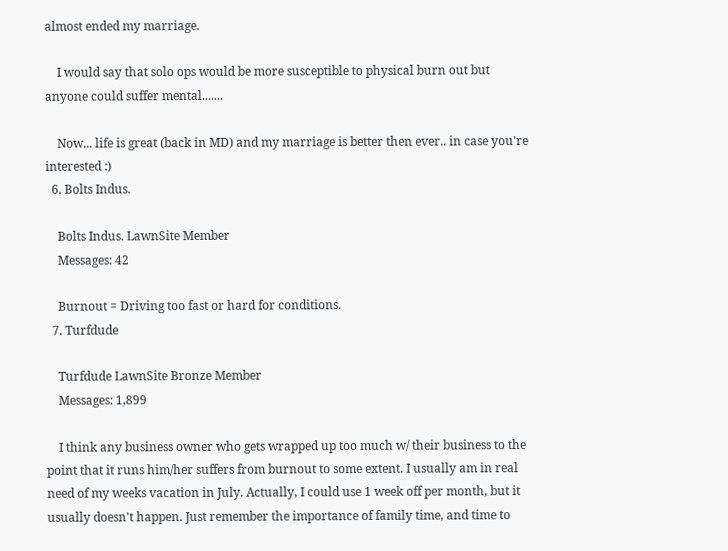almost ended my marriage.

    I would say that solo ops would be more susceptible to physical burn out but anyone could suffer mental.......

    Now... life is great (back in MD) and my marriage is better then ever.. in case you're interested :)
  6. Bolts Indus.

    Bolts Indus. LawnSite Member
    Messages: 42

    Burnout = Driving too fast or hard for conditions.
  7. Turfdude

    Turfdude LawnSite Bronze Member
    Messages: 1,899

    I think any business owner who gets wrapped up too much w/ their business to the point that it runs him/her suffers from burnout to some extent. I usually am in real need of my weeks vacation in July. Actually, I could use 1 week off per month, but it usually doesn't happen. Just remember the importance of family time, and time to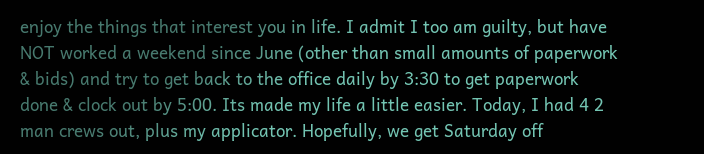enjoy the things that interest you in life. I admit I too am guilty, but have NOT worked a weekend since June (other than small amounts of paperwork & bids) and try to get back to the office daily by 3:30 to get paperwork done & clock out by 5:00. Its made my life a little easier. Today, I had 4 2 man crews out, plus my applicator. Hopefully, we get Saturday off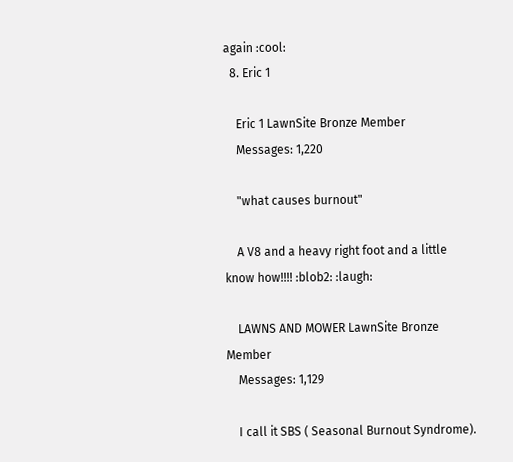again :cool:
  8. Eric 1

    Eric 1 LawnSite Bronze Member
    Messages: 1,220

    "what causes burnout"

    A V8 and a heavy right foot and a little know how!!!! :blob2: :laugh:

    LAWNS AND MOWER LawnSite Bronze Member
    Messages: 1,129

    I call it SBS ( Seasonal Burnout Syndrome).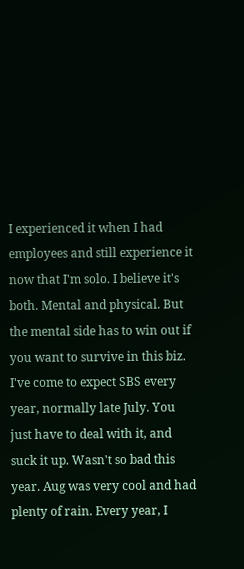I experienced it when I had employees and still experience it now that I'm solo. I believe it's both. Mental and physical. But the mental side has to win out if you want to survive in this biz. I've come to expect SBS every year, normally late July. You just have to deal with it, and suck it up. Wasn't so bad this year. Aug was very cool and had plenty of rain. Every year, I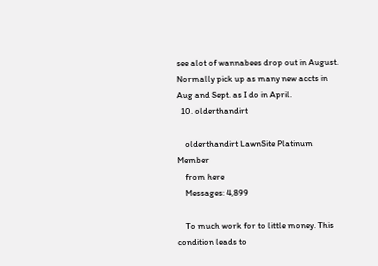see alot of wannabees drop out in August. Normally pick up as many new accts in Aug and Sept. as I do in April.
  10. olderthandirt

    olderthandirt LawnSite Platinum Member
    from here
    Messages: 4,899

    To much work for to little money. This condition leads to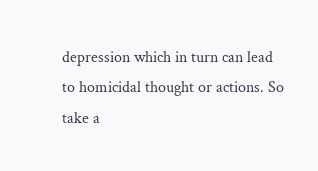depression which in turn can lead to homicidal thought or actions. So take a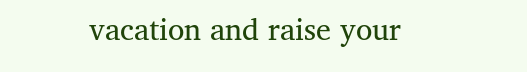vacation and raise your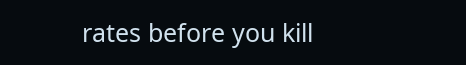rates before you kill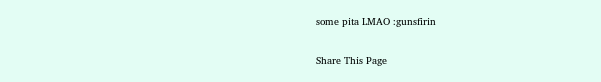some pita LMAO :gunsfirin


Share This Page